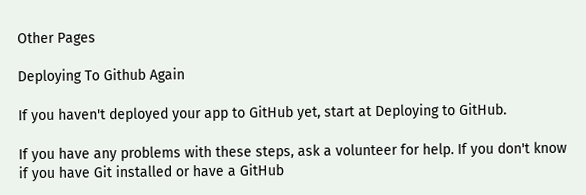Other Pages

Deploying To Github Again

If you haven't deployed your app to GitHub yet, start at Deploying to GitHub.

If you have any problems with these steps, ask a volunteer for help. If you don't know if you have Git installed or have a GitHub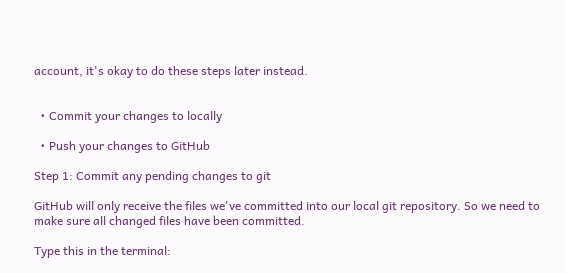account, it's okay to do these steps later instead.


  • Commit your changes to locally

  • Push your changes to GitHub

Step 1: Commit any pending changes to git

GitHub will only receive the files we've committed into our local git repository. So we need to make sure all changed files have been committed.

Type this in the terminal: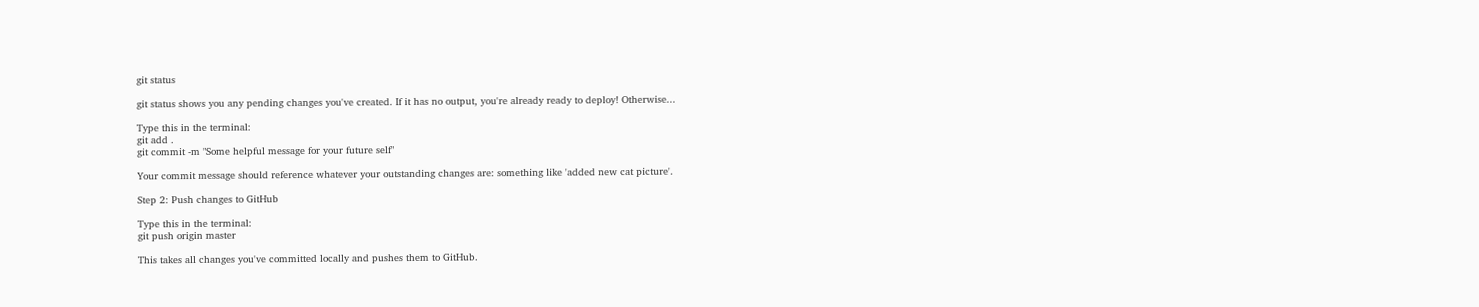git status

git status shows you any pending changes you've created. If it has no output, you're already ready to deploy! Otherwise...

Type this in the terminal:
git add .
git commit -m "Some helpful message for your future self"

Your commit message should reference whatever your outstanding changes are: something like 'added new cat picture'.

Step 2: Push changes to GitHub

Type this in the terminal:
git push origin master

This takes all changes you've committed locally and pushes them to GitHub.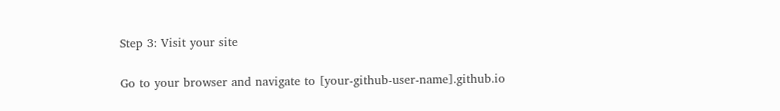Step 3: Visit your site

Go to your browser and navigate to [your-github-user-name].github.io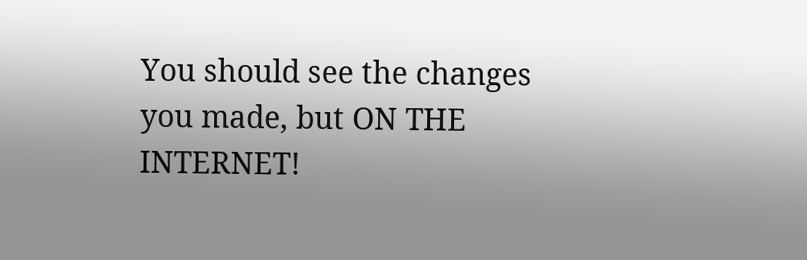You should see the changes you made, but ON THE INTERNET!